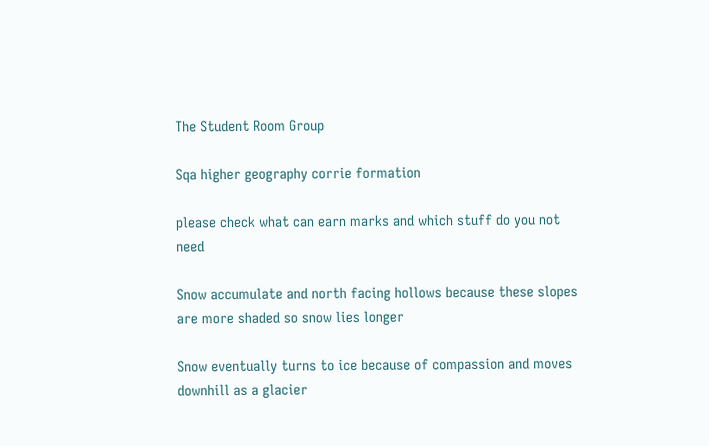The Student Room Group

Sqa higher geography corrie formation

please check what can earn marks and which stuff do you not need

Snow accumulate and north facing hollows because these slopes are more shaded so snow lies longer

Snow eventually turns to ice because of compassion and moves downhill as a glacier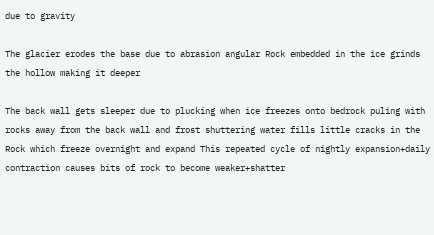due to gravity

The glacier erodes the base due to abrasion angular Rock embedded in the ice grinds the hollow making it deeper

The back wall gets sleeper due to plucking when ice freezes onto bedrock puling with rocks away from the back wall and frost shuttering water fills little cracks in the Rock which freeze overnight and expand This repeated cycle of nightly expansion+daily contraction causes bits of rock to become weaker+shatter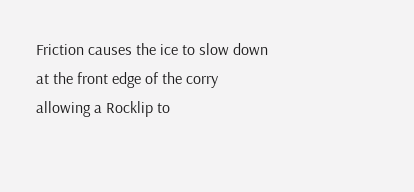Friction causes the ice to slow down at the front edge of the corry allowing a Rocklip to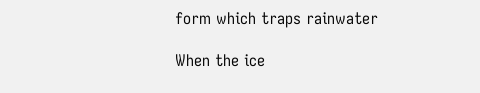form which traps rainwater

When the ice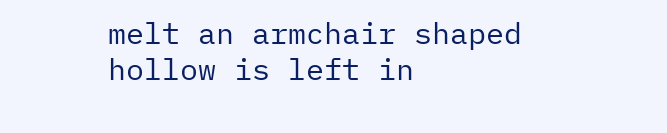melt an armchair shaped hollow is left in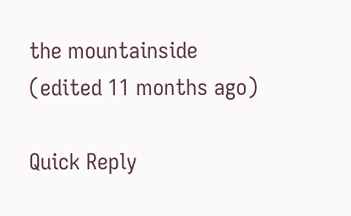the mountainside
(edited 11 months ago)

Quick Reply